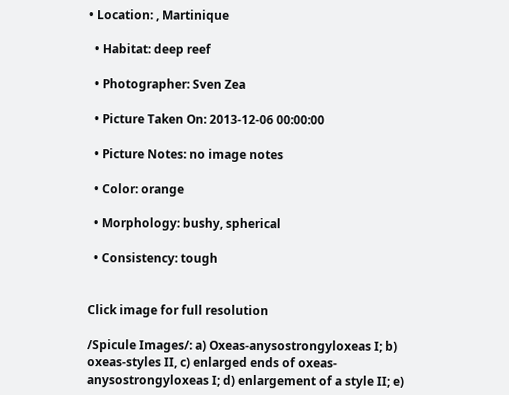• Location: , Martinique

  • Habitat: deep reef

  • Photographer: Sven Zea

  • Picture Taken On: 2013-12-06 00:00:00

  • Picture Notes: no image notes

  • Color: orange

  • Morphology: bushy, spherical

  • Consistency: tough


Click image for full resolution

/Spicule Images/: a) Oxeas-anysostrongyloxeas I; b) oxeas-styles II, c) enlarged ends of oxeas-anysostrongyloxeas I; d) enlargement of a style II; e)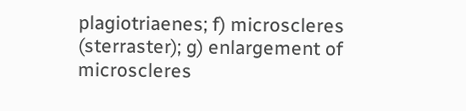plagiotriaenes; f) microscleres (sterraster); g) enlargement of microscleres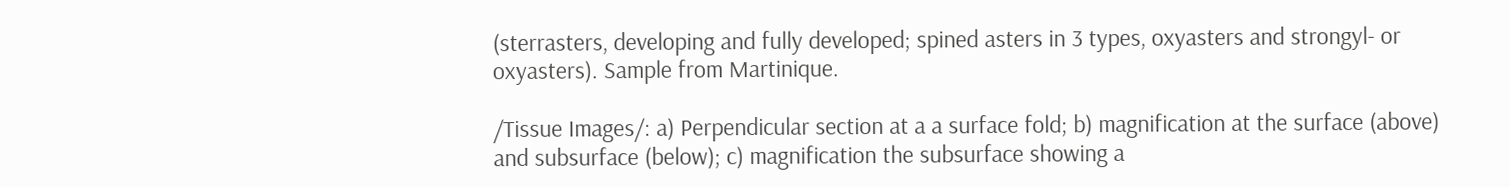(sterrasters, developing and fully developed; spined asters in 3 types, oxyasters and strongyl- or oxyasters). Sample from Martinique.

/Tissue Images/: a) Perpendicular section at a a surface fold; b) magnification at the surface (above) and subsurface (below); c) magnification the subsurface showing a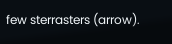few sterrasters (arrow).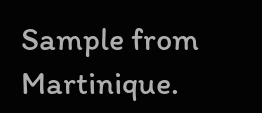Sample from Martinique.